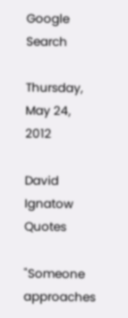Google Search

Thursday, May 24, 2012

David Ignatow Quotes

"Someone approaches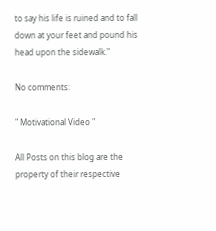to say his life is ruined and to fall down at your feet and pound his head upon the sidewalk."

No comments:

" Motivational Video "

All Posts on this blog are the property of their respective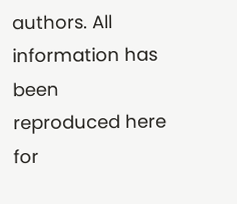authors. All information has been reproduced here for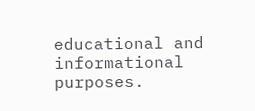educational and informational purposes.